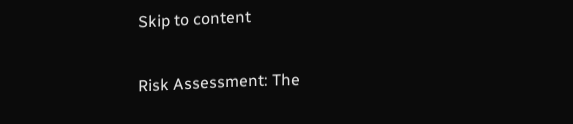Skip to content

Risk Assessment: The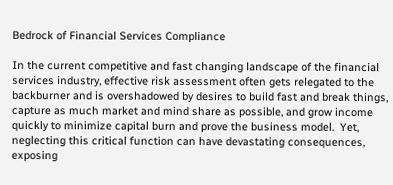Bedrock of Financial Services Compliance

In the current competitive and fast changing landscape of the financial services industry, effective risk assessment often gets relegated to the backburner and is overshadowed by desires to build fast and break things, capture as much market and mind share as possible, and grow income quickly to minimize capital burn and prove the business model.  Yet, neglecting this critical function can have devastating consequences, exposing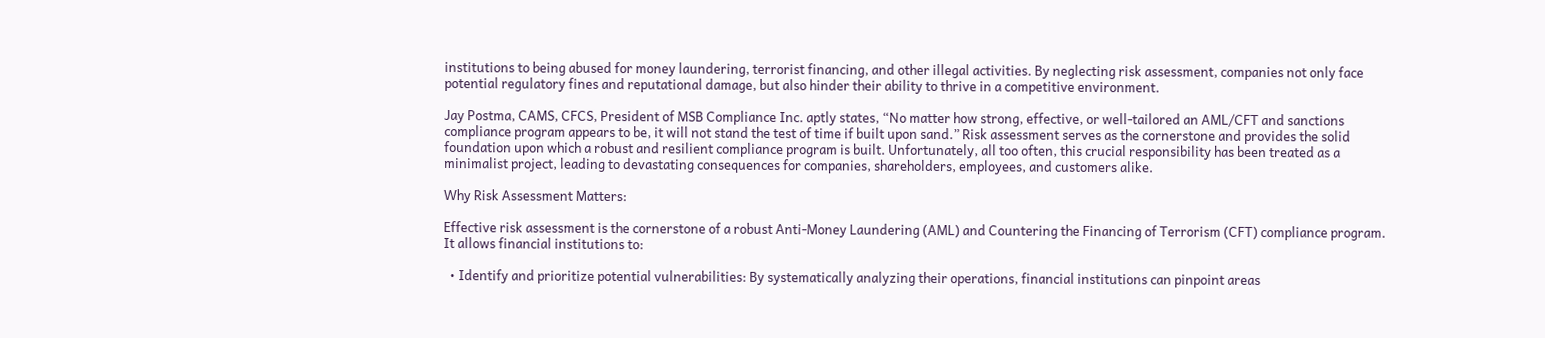institutions to being abused for money laundering, terrorist financing, and other illegal activities. By neglecting risk assessment, companies not only face potential regulatory fines and reputational damage, but also hinder their ability to thrive in a competitive environment.

Jay Postma, CAMS, CFCS, President of MSB Compliance Inc. aptly states, “No matter how strong, effective, or well-tailored an AML/CFT and sanctions compliance program appears to be, it will not stand the test of time if built upon sand.” Risk assessment serves as the cornerstone and provides the solid foundation upon which a robust and resilient compliance program is built. Unfortunately, all too often, this crucial responsibility has been treated as a minimalist project, leading to devastating consequences for companies, shareholders, employees, and customers alike.

Why Risk Assessment Matters:

Effective risk assessment is the cornerstone of a robust Anti-Money Laundering (AML) and Countering the Financing of Terrorism (CFT) compliance program. It allows financial institutions to:

  • Identify and prioritize potential vulnerabilities: By systematically analyzing their operations, financial institutions can pinpoint areas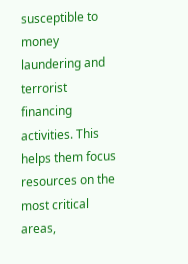susceptible to money laundering and terrorist financing activities. This helps them focus resources on the most critical areas,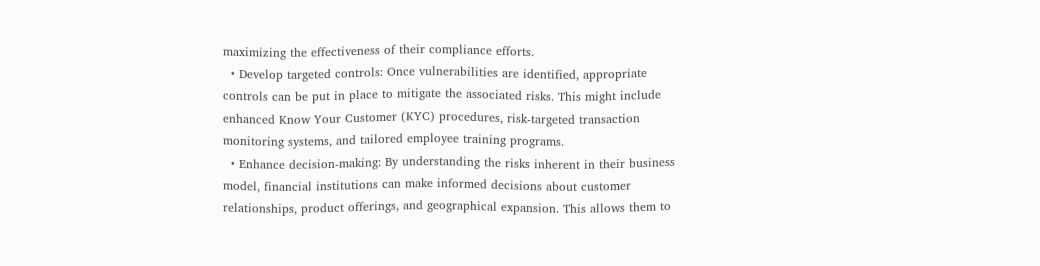maximizing the effectiveness of their compliance efforts.
  • Develop targeted controls: Once vulnerabilities are identified, appropriate controls can be put in place to mitigate the associated risks. This might include enhanced Know Your Customer (KYC) procedures, risk-targeted transaction monitoring systems, and tailored employee training programs.
  • Enhance decision-making: By understanding the risks inherent in their business model, financial institutions can make informed decisions about customer relationships, product offerings, and geographical expansion. This allows them to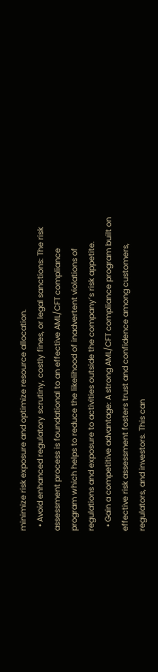minimize risk exposure and optimize resource allocation.
  • Avoid enhanced regulatory scrutiny, costly fines, or legal sanctions: The risk assessment process is foundational to an effective AML/CFT compliance program which helps to reduce the likelihood of inadvertent violations of regulations and exposure to activities outside the company’s risk appetite.
  • Gain a competitive advantage: A strong AML/CFT compliance program built on effective risk assessment fosters trust and confidence among customers, regulators, and investors. This can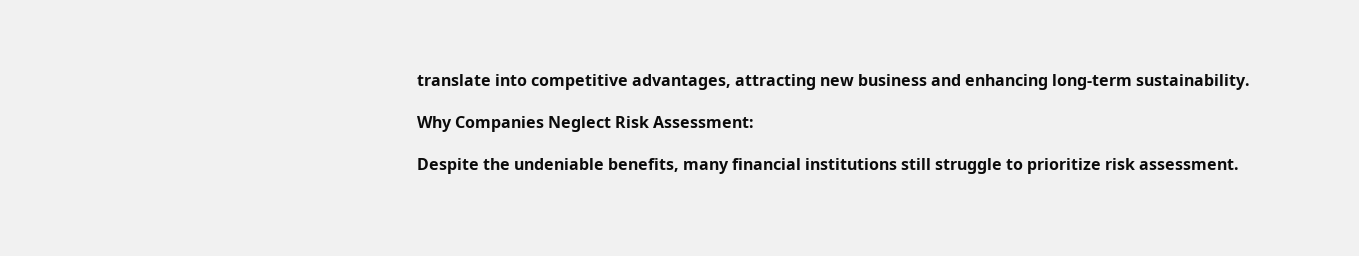translate into competitive advantages, attracting new business and enhancing long-term sustainability.

Why Companies Neglect Risk Assessment:

Despite the undeniable benefits, many financial institutions still struggle to prioritize risk assessment.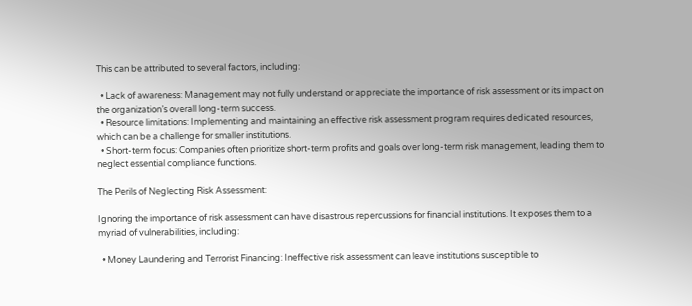This can be attributed to several factors, including:

  • Lack of awareness: Management may not fully understand or appreciate the importance of risk assessment or its impact on the organization’s overall long-term success.
  • Resource limitations: Implementing and maintaining an effective risk assessment program requires dedicated resources, which can be a challenge for smaller institutions.
  • Short-term focus: Companies often prioritize short-term profits and goals over long-term risk management, leading them to neglect essential compliance functions.

The Perils of Neglecting Risk Assessment:

Ignoring the importance of risk assessment can have disastrous repercussions for financial institutions. It exposes them to a myriad of vulnerabilities, including:

  • Money Laundering and Terrorist Financing: Ineffective risk assessment can leave institutions susceptible to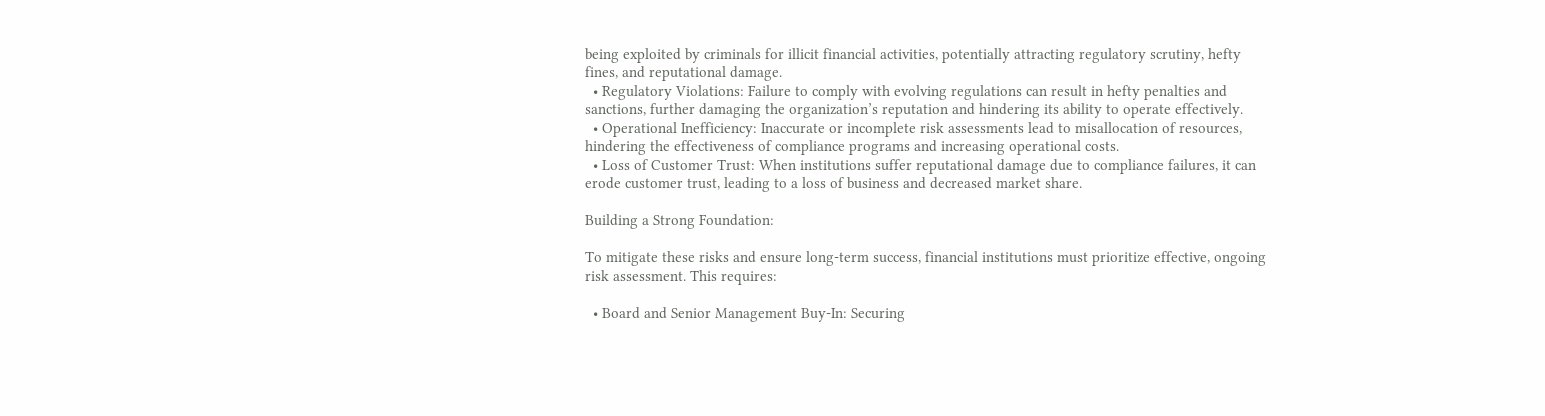being exploited by criminals for illicit financial activities, potentially attracting regulatory scrutiny, hefty fines, and reputational damage.
  • Regulatory Violations: Failure to comply with evolving regulations can result in hefty penalties and sanctions, further damaging the organization’s reputation and hindering its ability to operate effectively.
  • Operational Inefficiency: Inaccurate or incomplete risk assessments lead to misallocation of resources, hindering the effectiveness of compliance programs and increasing operational costs.
  • Loss of Customer Trust: When institutions suffer reputational damage due to compliance failures, it can erode customer trust, leading to a loss of business and decreased market share.

Building a Strong Foundation:

To mitigate these risks and ensure long-term success, financial institutions must prioritize effective, ongoing risk assessment. This requires:

  • Board and Senior Management Buy-In: Securing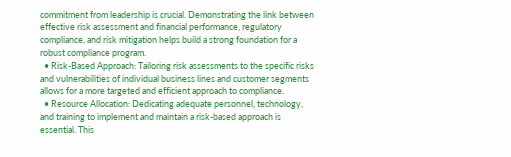commitment from leadership is crucial. Demonstrating the link between effective risk assessment and financial performance, regulatory compliance, and risk mitigation helps build a strong foundation for a robust compliance program.
  • Risk-Based Approach: Tailoring risk assessments to the specific risks and vulnerabilities of individual business lines and customer segments allows for a more targeted and efficient approach to compliance.
  • Resource Allocation: Dedicating adequate personnel, technology, and training to implement and maintain a risk-based approach is essential. This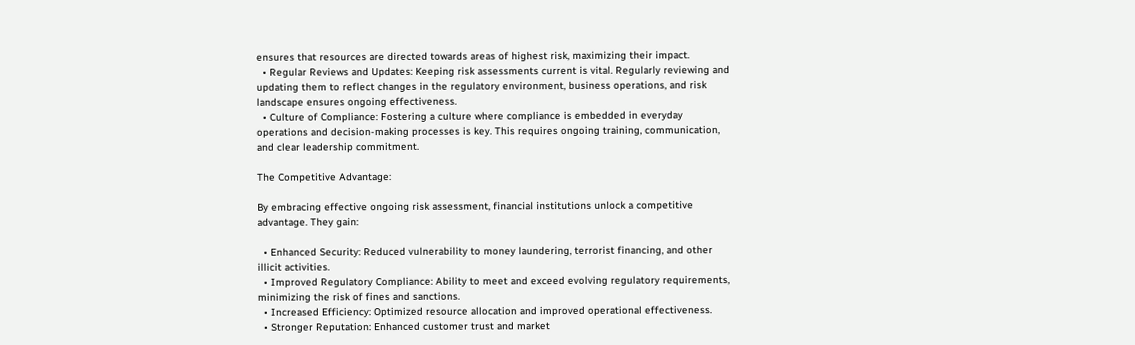ensures that resources are directed towards areas of highest risk, maximizing their impact.
  • Regular Reviews and Updates: Keeping risk assessments current is vital. Regularly reviewing and updating them to reflect changes in the regulatory environment, business operations, and risk landscape ensures ongoing effectiveness.
  • Culture of Compliance: Fostering a culture where compliance is embedded in everyday operations and decision-making processes is key. This requires ongoing training, communication, and clear leadership commitment.

The Competitive Advantage:

By embracing effective ongoing risk assessment, financial institutions unlock a competitive advantage. They gain:

  • Enhanced Security: Reduced vulnerability to money laundering, terrorist financing, and other illicit activities.
  • Improved Regulatory Compliance: Ability to meet and exceed evolving regulatory requirements, minimizing the risk of fines and sanctions.
  • Increased Efficiency: Optimized resource allocation and improved operational effectiveness.
  • Stronger Reputation: Enhanced customer trust and market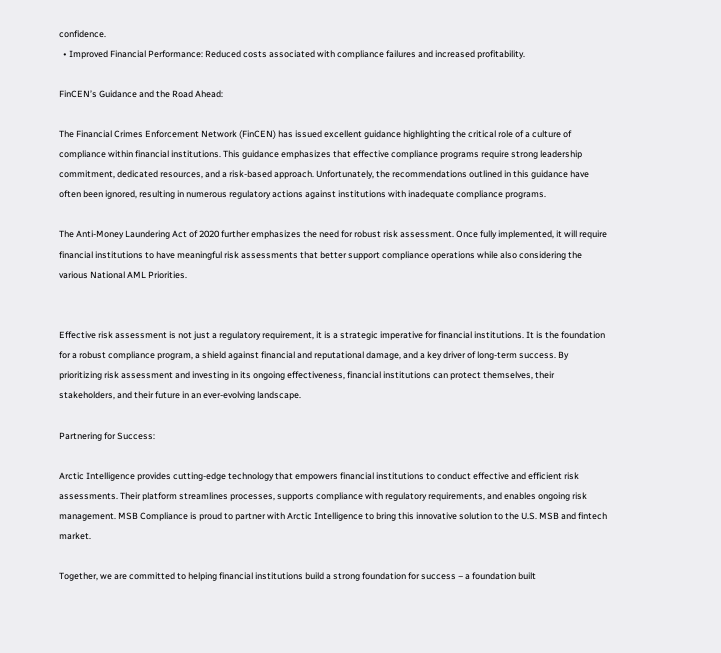confidence.
  • Improved Financial Performance: Reduced costs associated with compliance failures and increased profitability.

FinCEN’s Guidance and the Road Ahead:

The Financial Crimes Enforcement Network (FinCEN) has issued excellent guidance highlighting the critical role of a culture of compliance within financial institutions. This guidance emphasizes that effective compliance programs require strong leadership commitment, dedicated resources, and a risk-based approach. Unfortunately, the recommendations outlined in this guidance have often been ignored, resulting in numerous regulatory actions against institutions with inadequate compliance programs.

The Anti-Money Laundering Act of 2020 further emphasizes the need for robust risk assessment. Once fully implemented, it will require financial institutions to have meaningful risk assessments that better support compliance operations while also considering the various National AML Priorities.


Effective risk assessment is not just a regulatory requirement, it is a strategic imperative for financial institutions. It is the foundation for a robust compliance program, a shield against financial and reputational damage, and a key driver of long-term success. By prioritizing risk assessment and investing in its ongoing effectiveness, financial institutions can protect themselves, their stakeholders, and their future in an ever-evolving landscape.

Partnering for Success:

Arctic Intelligence provides cutting-edge technology that empowers financial institutions to conduct effective and efficient risk assessments. Their platform streamlines processes, supports compliance with regulatory requirements, and enables ongoing risk management. MSB Compliance is proud to partner with Arctic Intelligence to bring this innovative solution to the U.S. MSB and fintech market.

Together, we are committed to helping financial institutions build a strong foundation for success – a foundation built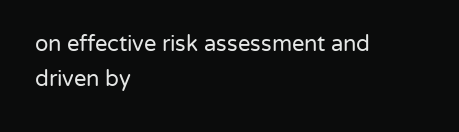on effective risk assessment and driven by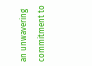an unwavering commitment to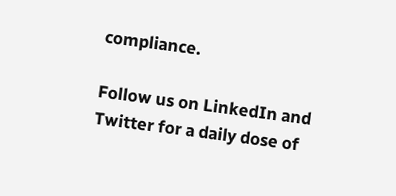compliance.

Follow us on LinkedIn and Twitter for a daily dose of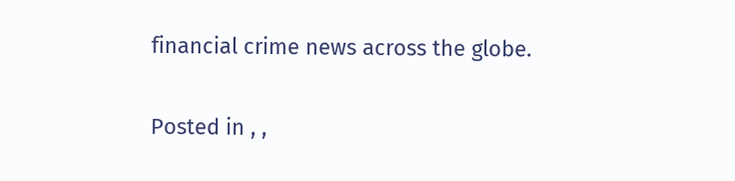financial crime news across the globe.

Posted in , ,